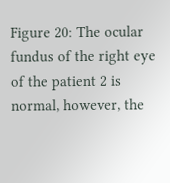Figure 20: The ocular fundus of the right eye of the patient 2 is normal, however, the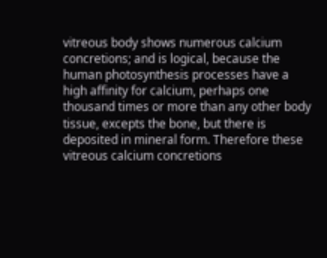vitreous body shows numerous calcium concretions; and is logical, because the human photosynthesis processes have a high affinity for calcium, perhaps one thousand times or more than any other body tissue, excepts the bone, but there is deposited in mineral form. Therefore these vitreous calcium concretions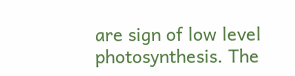are sign of low level photosynthesis. The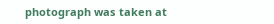photograph was taken at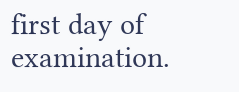first day of examination.